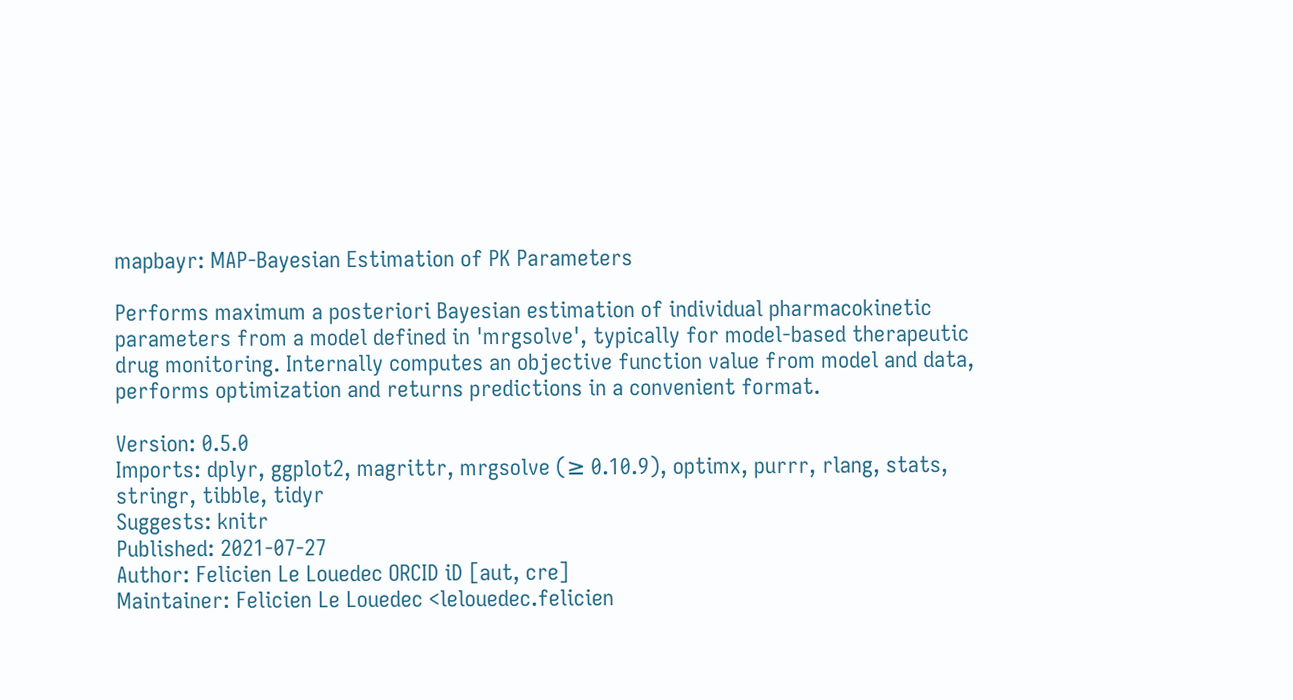mapbayr: MAP-Bayesian Estimation of PK Parameters

Performs maximum a posteriori Bayesian estimation of individual pharmacokinetic parameters from a model defined in 'mrgsolve', typically for model-based therapeutic drug monitoring. Internally computes an objective function value from model and data, performs optimization and returns predictions in a convenient format.

Version: 0.5.0
Imports: dplyr, ggplot2, magrittr, mrgsolve (≥ 0.10.9), optimx, purrr, rlang, stats, stringr, tibble, tidyr
Suggests: knitr
Published: 2021-07-27
Author: Felicien Le Louedec ORCID iD [aut, cre]
Maintainer: Felicien Le Louedec <lelouedec.felicien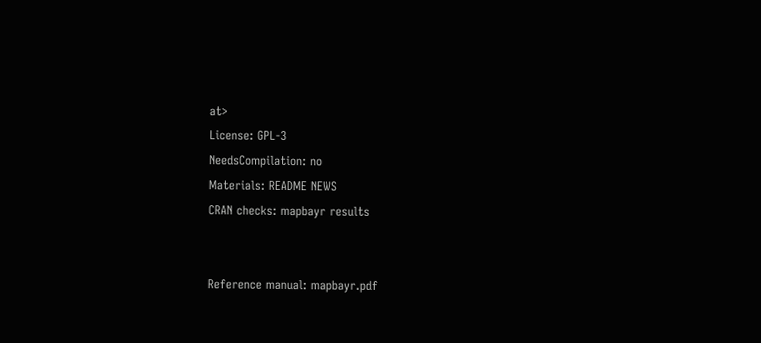at>
License: GPL-3
NeedsCompilation: no
Materials: README NEWS
CRAN checks: mapbayr results


Reference manual: mapbayr.pdf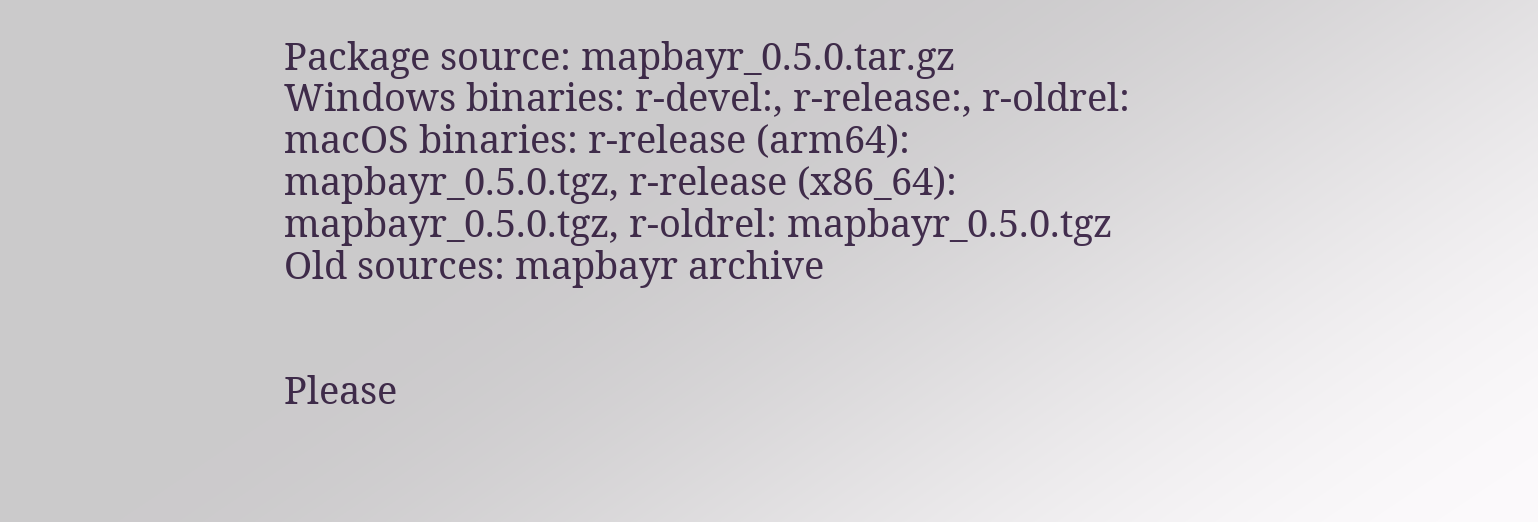Package source: mapbayr_0.5.0.tar.gz
Windows binaries: r-devel:, r-release:, r-oldrel:
macOS binaries: r-release (arm64): mapbayr_0.5.0.tgz, r-release (x86_64): mapbayr_0.5.0.tgz, r-oldrel: mapbayr_0.5.0.tgz
Old sources: mapbayr archive


Please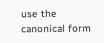use the canonical form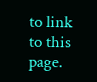to link to this page.